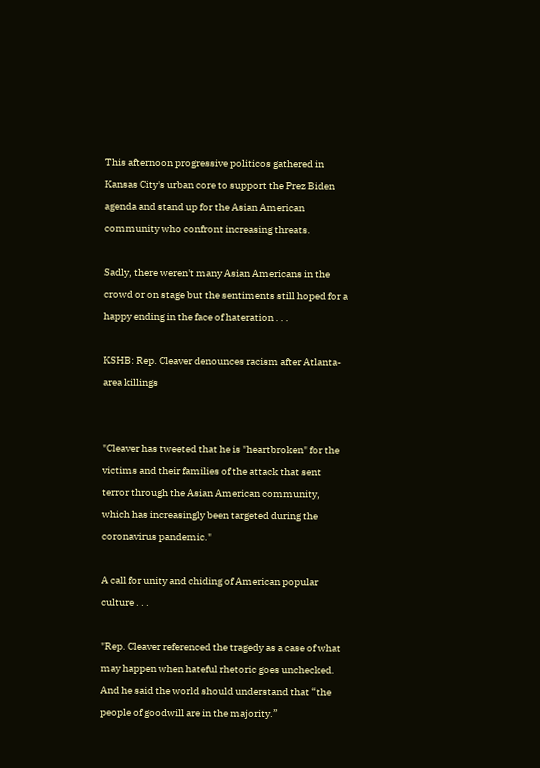This afternoon progressive politicos gathered in Kansas City's urban core to support the Prez Biden agenda and stand up for the Asian American community who confront increasing threats.

Sadly, there weren't many Asian Americans in the crowd or on stage but the sentiments still hoped for a happy ending in the face of hateration . . .

KSHB: Rep. Cleaver denounces racism after Atlanta-area killings


"Cleaver has tweeted that he is "heartbroken" for the victims and their families of the attack that sent terror through the Asian American community, which has increasingly been targeted during the coronavirus pandemic."

A call for unity and chiding of American popular culture . . .

"Rep. Cleaver referenced the tragedy as a case of what may happen when hateful rhetoric goes unchecked. And he said the world should understand that “the people of goodwill are in the majority.”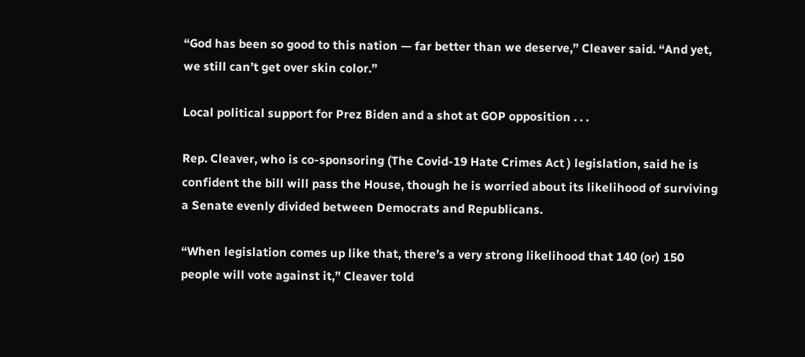“God has been so good to this nation — far better than we deserve,” Cleaver said. “And yet, we still can’t get over skin color.”

Local political support for Prez Biden and a shot at GOP opposition . . .

Rep. Cleaver, who is co-sponsoring (The Covid-19 Hate Crimes Act ) legislation, said he is confident the bill will pass the House, though he is worried about its likelihood of surviving a Senate evenly divided between Democrats and Republicans.

“When legislation comes up like that, there’s a very strong likelihood that 140 (or) 150 people will vote against it,” Cleaver told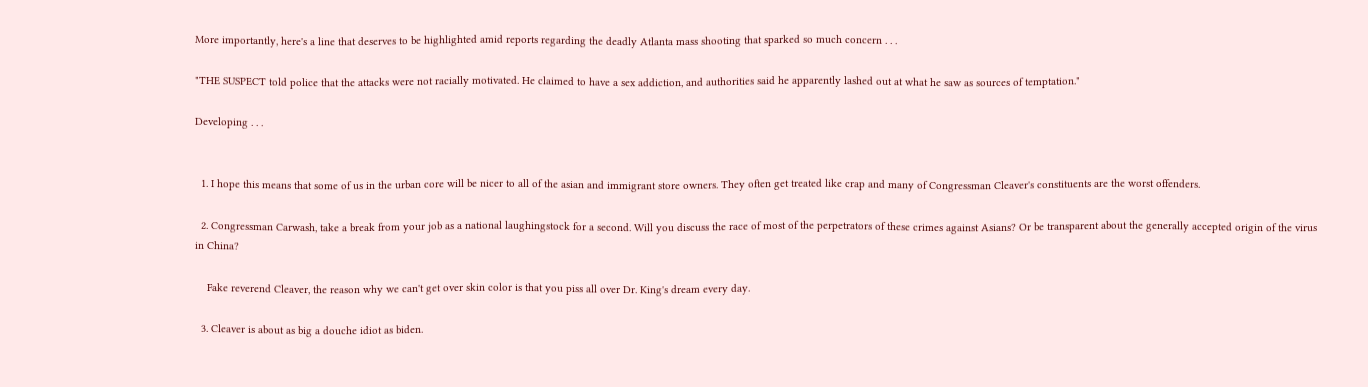More importantly, here's a line that deserves to be highlighted amid reports regarding the deadly Atlanta mass shooting that sparked so much concern . . .

"THE SUSPECT told police that the attacks were not racially motivated. He claimed to have a sex addiction, and authorities said he apparently lashed out at what he saw as sources of temptation."

Developing . . .


  1. I hope this means that some of us in the urban core will be nicer to all of the asian and immigrant store owners. They often get treated like crap and many of Congressman Cleaver's constituents are the worst offenders.

  2. Congressman Carwash, take a break from your job as a national laughingstock for a second. Will you discuss the race of most of the perpetrators of these crimes against Asians? Or be transparent about the generally accepted origin of the virus in China?

    Fake reverend Cleaver, the reason why we can't get over skin color is that you piss all over Dr. King's dream every day.

  3. Cleaver is about as big a douche idiot as biden.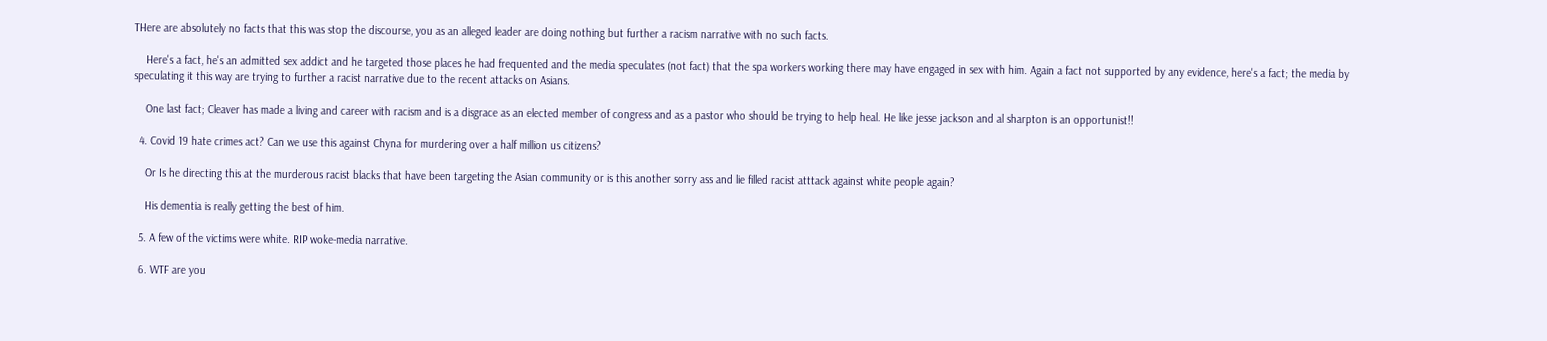THere are absolutely no facts that this was stop the discourse, you as an alleged leader are doing nothing but further a racism narrative with no such facts.

    Here's a fact, he's an admitted sex addict and he targeted those places he had frequented and the media speculates (not fact) that the spa workers working there may have engaged in sex with him. Again a fact not supported by any evidence, here's a fact; the media by speculating it this way are trying to further a racist narrative due to the recent attacks on Asians.

    One last fact; Cleaver has made a living and career with racism and is a disgrace as an elected member of congress and as a pastor who should be trying to help heal. He like jesse jackson and al sharpton is an opportunist!!

  4. Covid 19 hate crimes act? Can we use this against Chyna for murdering over a half million us citizens?

    Or Is he directing this at the murderous racist blacks that have been targeting the Asian community or is this another sorry ass and lie filled racist atttack against white people again?

    His dementia is really getting the best of him.

  5. A few of the victims were white. RIP woke-media narrative.

  6. WTF are you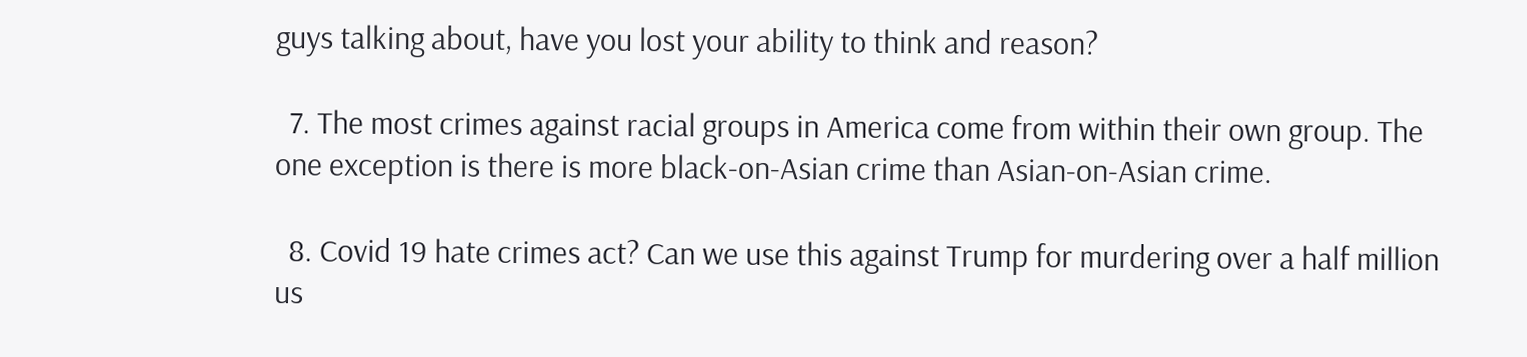guys talking about, have you lost your ability to think and reason?

  7. The most crimes against racial groups in America come from within their own group. The one exception is there is more black-on-Asian crime than Asian-on-Asian crime.

  8. Covid 19 hate crimes act? Can we use this against Trump for murdering over a half million us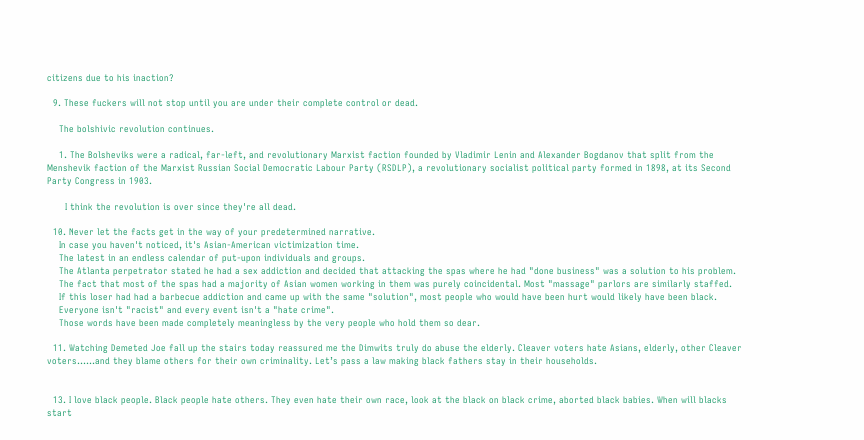citizens due to his inaction?

  9. These fuckers will not stop until you are under their complete control or dead.

    The bolshivic revolution continues.

    1. The Bolsheviks were a radical, far-left, and revolutionary Marxist faction founded by Vladimir Lenin and Alexander Bogdanov that split from the Menshevik faction of the Marxist Russian Social Democratic Labour Party (RSDLP), a revolutionary socialist political party formed in 1898, at its Second Party Congress in 1903.

      I think the revolution is over since they're all dead.

  10. Never let the facts get in the way of your predetermined narrative.
    In case you haven't noticed, it's Asian-American victimization time.
    The latest in an endless calendar of put-upon individuals and groups.
    The Atlanta perpetrator stated he had a sex addiction and decided that attacking the spas where he had "done business" was a solution to his problem.
    The fact that most of the spas had a majority of Asian women working in them was purely coincidental. Most "massage" parlors are similarly staffed.
    If this loser had had a barbecue addiction and came up with the same "solution", most people who would have been hurt would likely have been black.
    Everyone isn't "racist" and every event isn't a "hate crime".
    Those words have been made completely meaningless by the very people who hold them so dear.

  11. Watching Demeted Joe fall up the stairs today reassured me the Dimwits truly do abuse the elderly. Cleaver voters hate Asians, elderly, other Cleaver voters......and they blame others for their own criminality. Let’s pass a law making black fathers stay in their households.


  13. I love black people. Black people hate others. They even hate their own race, look at the black on black crime, aborted black babies. When will blacks start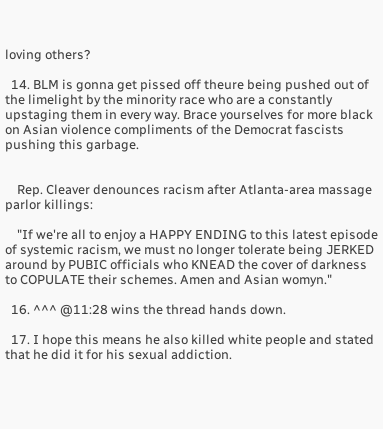loving others?

  14. BLM is gonna get pissed off theure being pushed out of the limelight by the minority race who are a constantly upstaging them in every way. Brace yourselves for more black on Asian violence compliments of the Democrat fascists pushing this garbage.


    Rep. Cleaver denounces racism after Atlanta-area massage parlor killings:

    "If we're all to enjoy a HAPPY ENDING to this latest episode of systemic racism, we must no longer tolerate being JERKED around by PUBIC officials who KNEAD the cover of darkness to COPULATE their schemes. Amen and Asian womyn."

  16. ^^^ @11:28 wins the thread hands down.

  17. I hope this means he also killed white people and stated that he did it for his sexual addiction.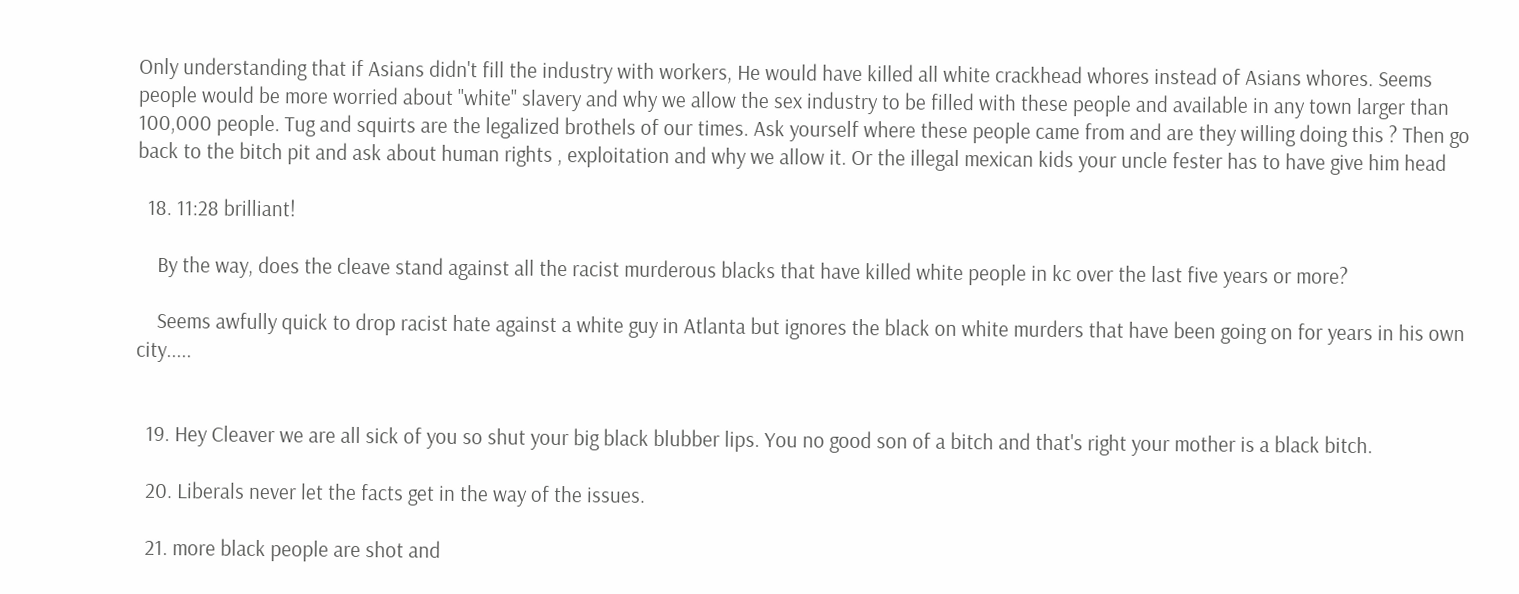Only understanding that if Asians didn't fill the industry with workers, He would have killed all white crackhead whores instead of Asians whores. Seems people would be more worried about "white" slavery and why we allow the sex industry to be filled with these people and available in any town larger than 100,000 people. Tug and squirts are the legalized brothels of our times. Ask yourself where these people came from and are they willing doing this ? Then go back to the bitch pit and ask about human rights , exploitation and why we allow it. Or the illegal mexican kids your uncle fester has to have give him head

  18. 11:28 brilliant!

    By the way, does the cleave stand against all the racist murderous blacks that have killed white people in kc over the last five years or more?

    Seems awfully quick to drop racist hate against a white guy in Atlanta but ignores the black on white murders that have been going on for years in his own city.....


  19. Hey Cleaver we are all sick of you so shut your big black blubber lips. You no good son of a bitch and that's right your mother is a black bitch.

  20. Liberals never let the facts get in the way of the issues.

  21. more black people are shot and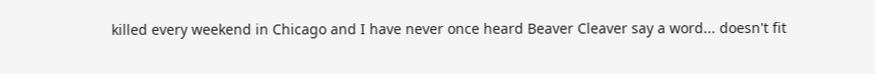killed every weekend in Chicago and I have never once heard Beaver Cleaver say a word... doesn't fit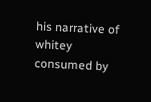his narrative of whitey consumed by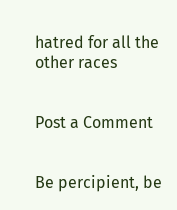hatred for all the other races


Post a Comment


Be percipient, be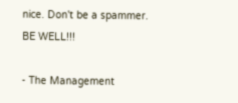nice. Don't be a spammer. BE WELL!!!

- The Management